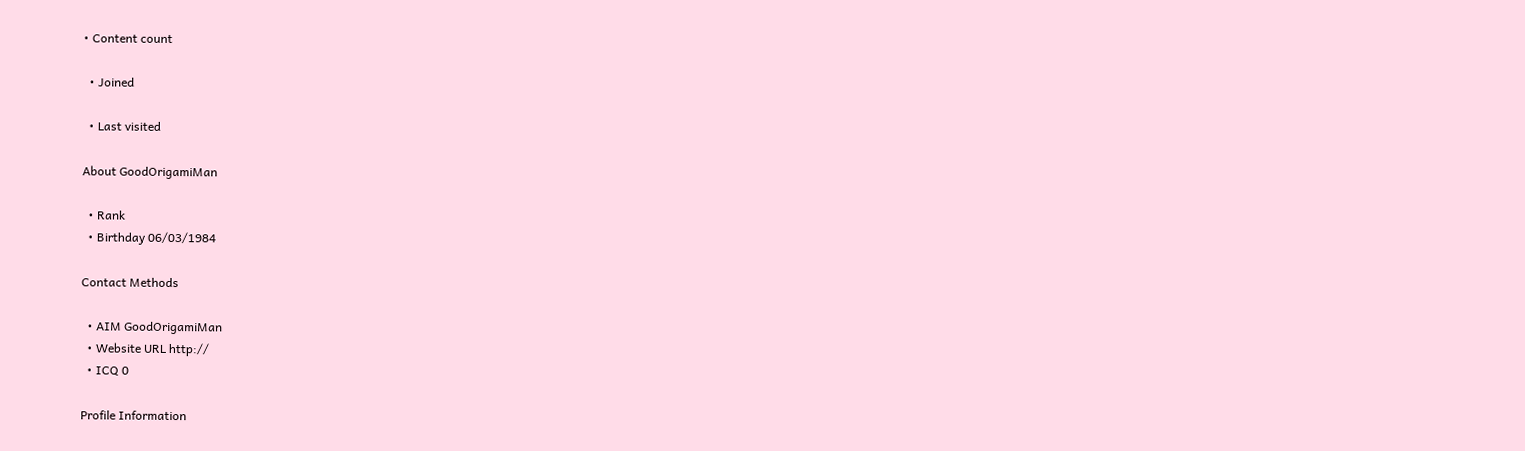• Content count

  • Joined

  • Last visited

About GoodOrigamiMan

  • Rank
  • Birthday 06/03/1984

Contact Methods

  • AIM GoodOrigamiMan
  • Website URL http://
  • ICQ 0

Profile Information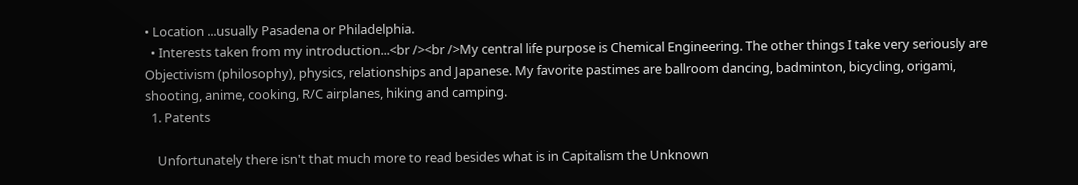• Location ...usually Pasadena or Philadelphia.
  • Interests taken from my introduction...<br /><br />My central life purpose is Chemical Engineering. The other things I take very seriously are Objectivism (philosophy), physics, relationships and Japanese. My favorite pastimes are ballroom dancing, badminton, bicycling, origami, shooting, anime, cooking, R/C airplanes, hiking and camping.
  1. Patents

    Unfortunately there isn't that much more to read besides what is in Capitalism the Unknown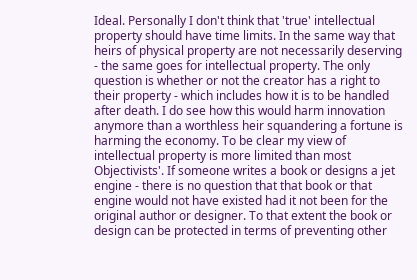Ideal. Personally I don't think that 'true' intellectual property should have time limits. In the same way that heirs of physical property are not necessarily deserving - the same goes for intellectual property. The only question is whether or not the creator has a right to their property - which includes how it is to be handled after death. I do see how this would harm innovation anymore than a worthless heir squandering a fortune is harming the economy. To be clear my view of intellectual property is more limited than most Objectivists'. If someone writes a book or designs a jet engine - there is no question that that book or that engine would not have existed had it not been for the original author or designer. To that extent the book or design can be protected in terms of preventing other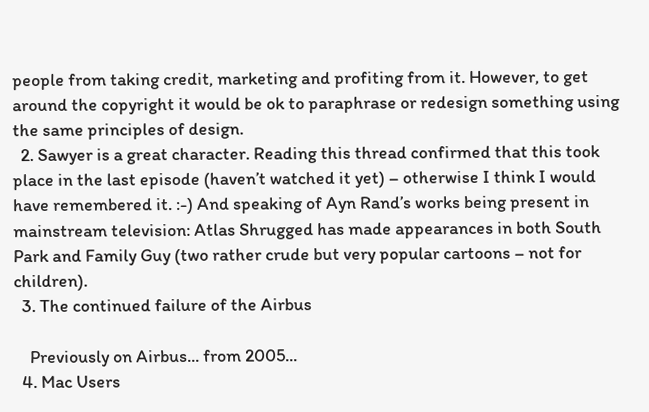people from taking credit, marketing and profiting from it. However, to get around the copyright it would be ok to paraphrase or redesign something using the same principles of design.
  2. Sawyer is a great character. Reading this thread confirmed that this took place in the last episode (haven’t watched it yet) – otherwise I think I would have remembered it. :-) And speaking of Ayn Rand’s works being present in mainstream television: Atlas Shrugged has made appearances in both South Park and Family Guy (two rather crude but very popular cartoons – not for children).
  3. The continued failure of the Airbus

    Previously on Airbus... from 2005...
  4. Mac Users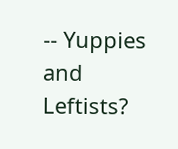-- Yuppies and Leftists?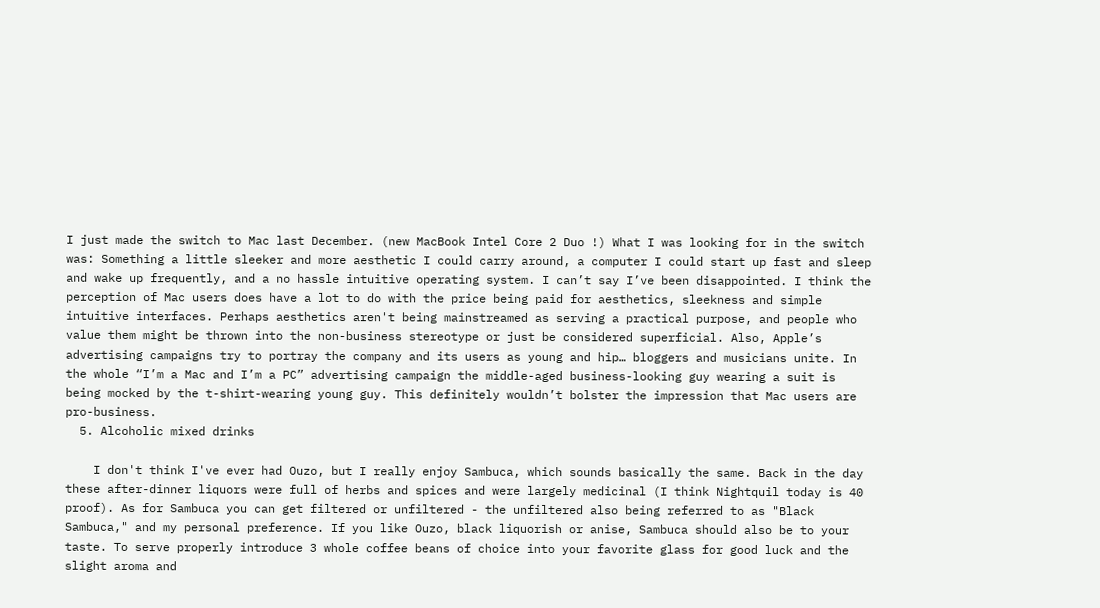I just made the switch to Mac last December. (new MacBook Intel Core 2 Duo !) What I was looking for in the switch was: Something a little sleeker and more aesthetic I could carry around, a computer I could start up fast and sleep and wake up frequently, and a no hassle intuitive operating system. I can’t say I’ve been disappointed. I think the perception of Mac users does have a lot to do with the price being paid for aesthetics, sleekness and simple intuitive interfaces. Perhaps aesthetics aren't being mainstreamed as serving a practical purpose, and people who value them might be thrown into the non-business stereotype or just be considered superficial. Also, Apple’s advertising campaigns try to portray the company and its users as young and hip… bloggers and musicians unite. In the whole “I’m a Mac and I’m a PC” advertising campaign the middle-aged business-looking guy wearing a suit is being mocked by the t-shirt-wearing young guy. This definitely wouldn’t bolster the impression that Mac users are pro-business.
  5. Alcoholic mixed drinks

    I don't think I've ever had Ouzo, but I really enjoy Sambuca, which sounds basically the same. Back in the day these after-dinner liquors were full of herbs and spices and were largely medicinal (I think Nightquil today is 40 proof). As for Sambuca you can get filtered or unfiltered - the unfiltered also being referred to as "Black Sambuca," and my personal preference. If you like Ouzo, black liquorish or anise, Sambuca should also be to your taste. To serve properly introduce 3 whole coffee beans of choice into your favorite glass for good luck and the slight aroma and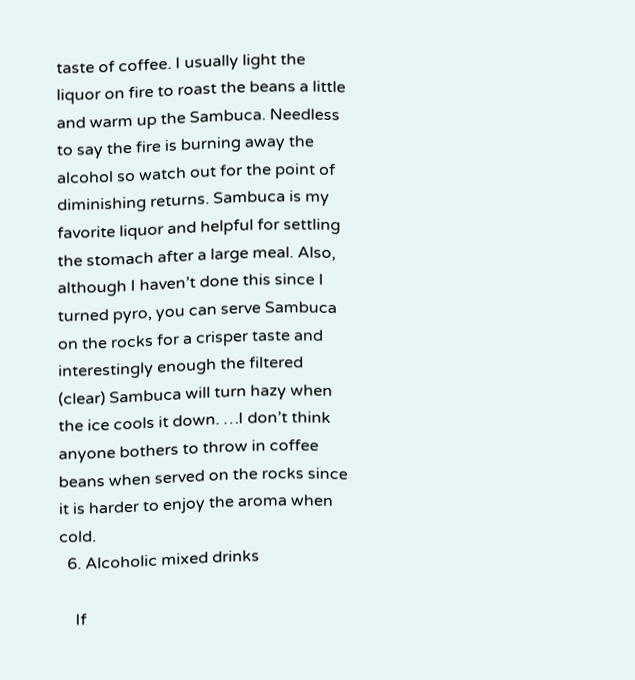taste of coffee. I usually light the liquor on fire to roast the beans a little and warm up the Sambuca. Needless to say the fire is burning away the alcohol so watch out for the point of diminishing returns. Sambuca is my favorite liquor and helpful for settling the stomach after a large meal. Also, although I haven’t done this since I turned pyro, you can serve Sambuca on the rocks for a crisper taste and interestingly enough the filtered (clear) Sambuca will turn hazy when the ice cools it down. …I don’t think anyone bothers to throw in coffee beans when served on the rocks since it is harder to enjoy the aroma when cold.
  6. Alcoholic mixed drinks

    If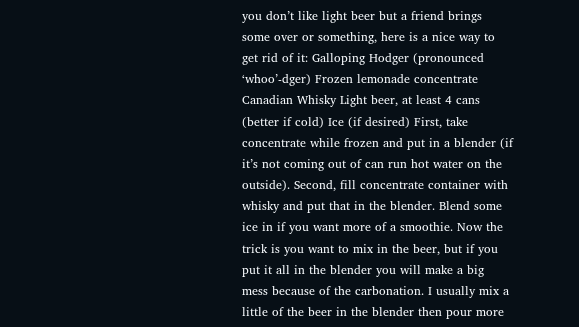you don’t like light beer but a friend brings some over or something, here is a nice way to get rid of it: Galloping Hodger (pronounced ‘whoo’-dger) Frozen lemonade concentrate Canadian Whisky Light beer, at least 4 cans (better if cold) Ice (if desired) First, take concentrate while frozen and put in a blender (if it’s not coming out of can run hot water on the outside). Second, fill concentrate container with whisky and put that in the blender. Blend some ice in if you want more of a smoothie. Now the trick is you want to mix in the beer, but if you put it all in the blender you will make a big mess because of the carbonation. I usually mix a little of the beer in the blender then pour more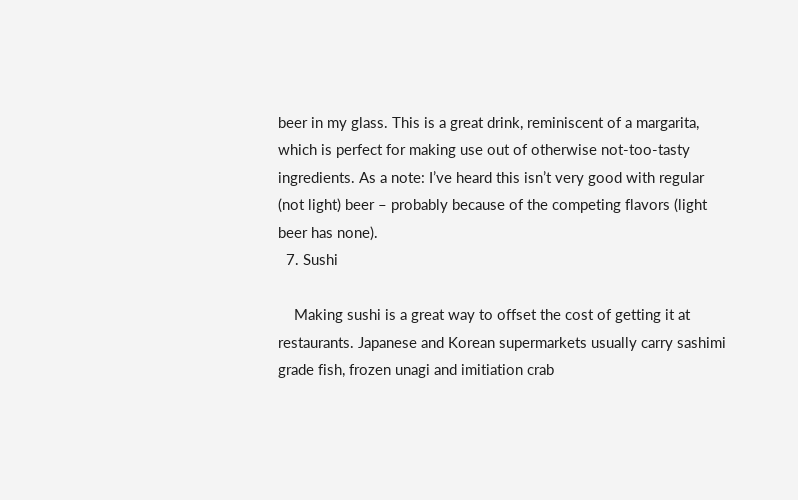beer in my glass. This is a great drink, reminiscent of a margarita, which is perfect for making use out of otherwise not-too-tasty ingredients. As a note: I’ve heard this isn’t very good with regular (not light) beer – probably because of the competing flavors (light beer has none).
  7. Sushi

    Making sushi is a great way to offset the cost of getting it at restaurants. Japanese and Korean supermarkets usually carry sashimi grade fish, frozen unagi and imitiation crab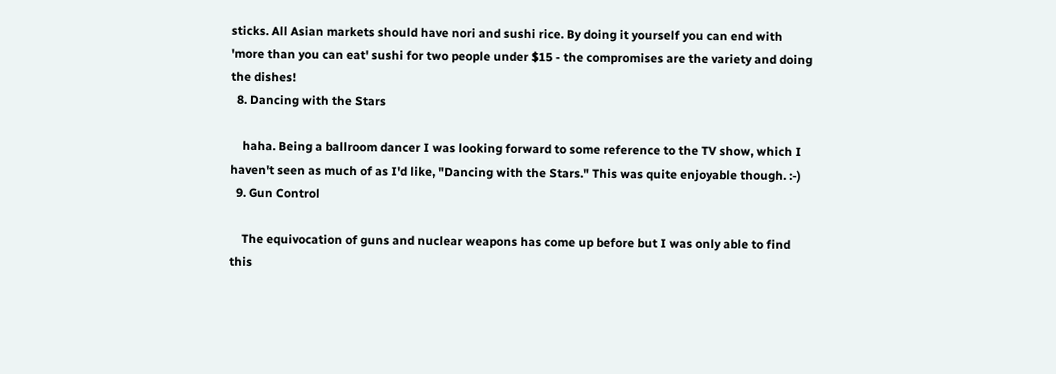sticks. All Asian markets should have nori and sushi rice. By doing it yourself you can end with 'more than you can eat' sushi for two people under $15 - the compromises are the variety and doing the dishes!
  8. Dancing with the Stars

    haha. Being a ballroom dancer I was looking forward to some reference to the TV show, which I haven't seen as much of as I'd like, "Dancing with the Stars." This was quite enjoyable though. :-)
  9. Gun Control

    The equivocation of guns and nuclear weapons has come up before but I was only able to find this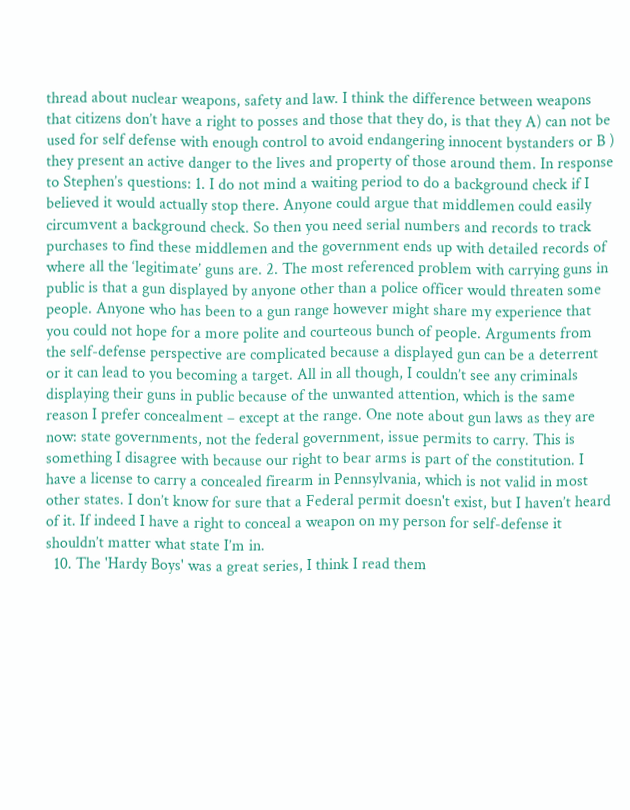thread about nuclear weapons, safety and law. I think the difference between weapons that citizens don’t have a right to posses and those that they do, is that they A) can not be used for self defense with enough control to avoid endangering innocent bystanders or B ) they present an active danger to the lives and property of those around them. In response to Stephen’s questions: 1. I do not mind a waiting period to do a background check if I believed it would actually stop there. Anyone could argue that middlemen could easily circumvent a background check. So then you need serial numbers and records to track purchases to find these middlemen and the government ends up with detailed records of where all the ‘legitimate’ guns are. 2. The most referenced problem with carrying guns in public is that a gun displayed by anyone other than a police officer would threaten some people. Anyone who has been to a gun range however might share my experience that you could not hope for a more polite and courteous bunch of people. Arguments from the self-defense perspective are complicated because a displayed gun can be a deterrent or it can lead to you becoming a target. All in all though, I couldn’t see any criminals displaying their guns in public because of the unwanted attention, which is the same reason I prefer concealment – except at the range. One note about gun laws as they are now: state governments, not the federal government, issue permits to carry. This is something I disagree with because our right to bear arms is part of the constitution. I have a license to carry a concealed firearm in Pennsylvania, which is not valid in most other states. I don’t know for sure that a Federal permit doesn't exist, but I haven’t heard of it. If indeed I have a right to conceal a weapon on my person for self-defense it shouldn’t matter what state I’m in.
  10. The 'Hardy Boys' was a great series, I think I read them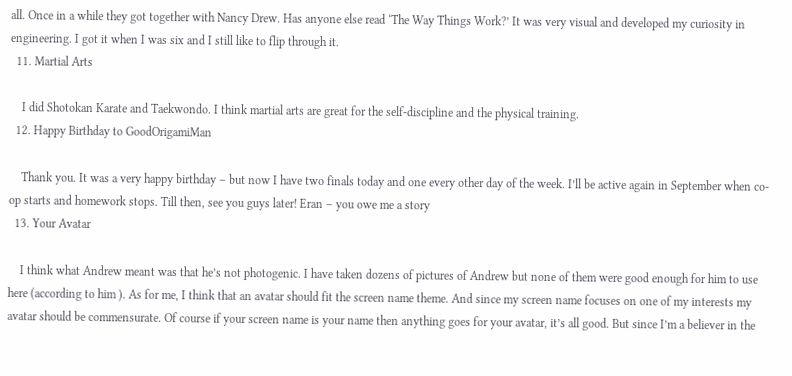all. Once in a while they got together with Nancy Drew. Has anyone else read ‘The Way Things Work?’ It was very visual and developed my curiosity in engineering. I got it when I was six and I still like to flip through it.
  11. Martial Arts

    I did Shotokan Karate and Taekwondo. I think martial arts are great for the self-discipline and the physical training.
  12. Happy Birthday to GoodOrigamiMan

    Thank you. It was a very happy birthday – but now I have two finals today and one every other day of the week. I’ll be active again in September when co-op starts and homework stops. Till then, see you guys later! Eran – you owe me a story
  13. Your Avatar

    I think what Andrew meant was that he’s not photogenic. I have taken dozens of pictures of Andrew but none of them were good enough for him to use here (according to him ). As for me, I think that an avatar should fit the screen name theme. And since my screen name focuses on one of my interests my avatar should be commensurate. Of course if your screen name is your name then anything goes for your avatar, it’s all good. But since I’m a believer in the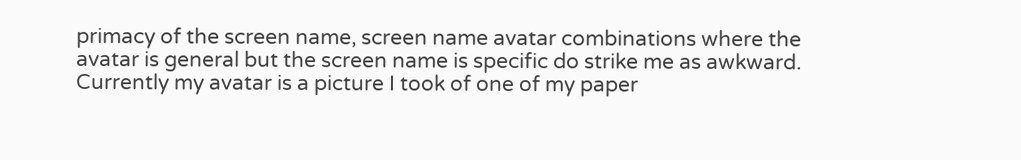primacy of the screen name, screen name avatar combinations where the avatar is general but the screen name is specific do strike me as awkward. Currently my avatar is a picture I took of one of my paper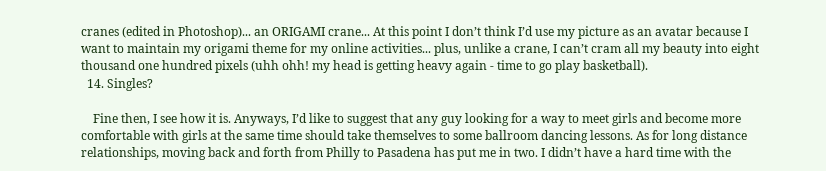cranes (edited in Photoshop)... an ORIGAMI crane... At this point I don’t think I’d use my picture as an avatar because I want to maintain my origami theme for my online activities... plus, unlike a crane, I can’t cram all my beauty into eight thousand one hundred pixels (uhh ohh! my head is getting heavy again - time to go play basketball).
  14. Singles?

    Fine then, I see how it is. Anyways, I’d like to suggest that any guy looking for a way to meet girls and become more comfortable with girls at the same time should take themselves to some ballroom dancing lessons. As for long distance relationships, moving back and forth from Philly to Pasadena has put me in two. I didn’t have a hard time with the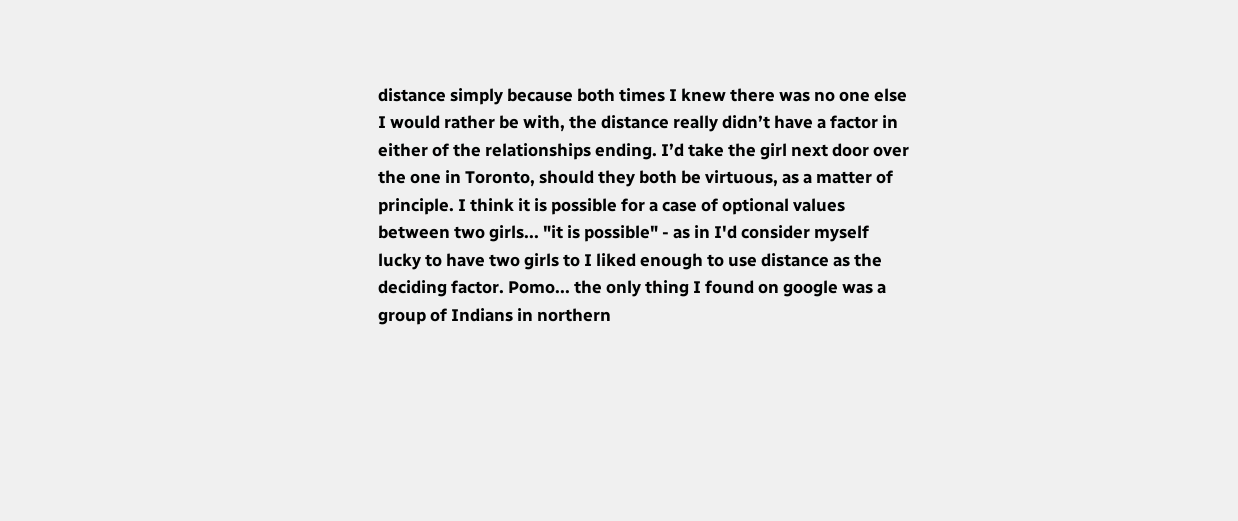distance simply because both times I knew there was no one else I would rather be with, the distance really didn’t have a factor in either of the relationships ending. I’d take the girl next door over the one in Toronto, should they both be virtuous, as a matter of principle. I think it is possible for a case of optional values between two girls... "it is possible" - as in I'd consider myself lucky to have two girls to I liked enough to use distance as the deciding factor. Pomo... the only thing I found on google was a group of Indians in northern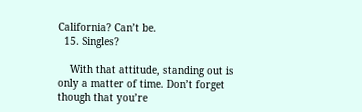California? Can’t be.
  15. Singles?

    With that attitude, standing out is only a matter of time. Don’t forget though that you’re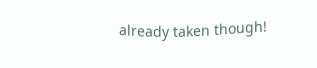already taken though!